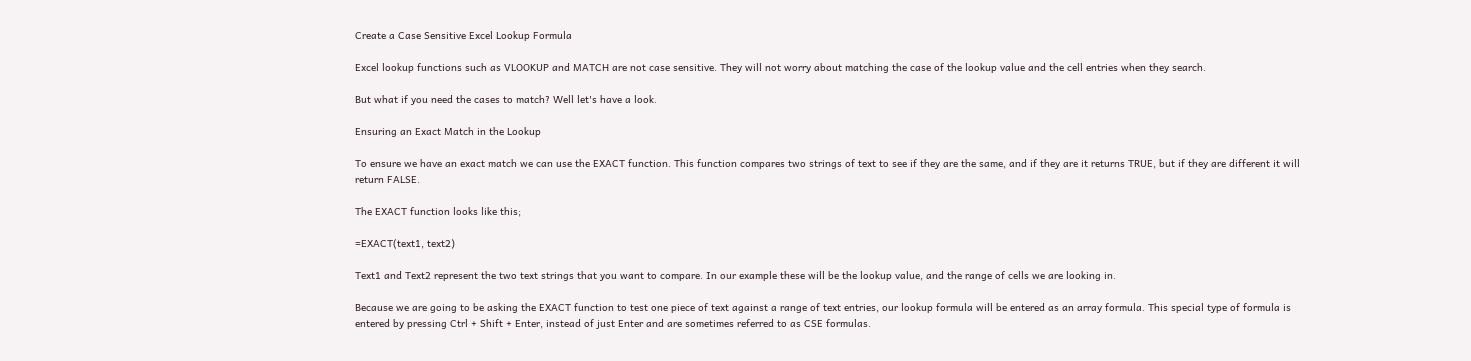Create a Case Sensitive Excel Lookup Formula

Excel lookup functions such as VLOOKUP and MATCH are not case sensitive. They will not worry about matching the case of the lookup value and the cell entries when they search.

But what if you need the cases to match? Well let's have a look.

Ensuring an Exact Match in the Lookup

To ensure we have an exact match we can use the EXACT function. This function compares two strings of text to see if they are the same, and if they are it returns TRUE, but if they are different it will return FALSE.

The EXACT function looks like this;

=EXACT(text1, text2)

Text1 and Text2 represent the two text strings that you want to compare. In our example these will be the lookup value, and the range of cells we are looking in.

Because we are going to be asking the EXACT function to test one piece of text against a range of text entries, our lookup formula will be entered as an array formula. This special type of formula is entered by pressing Ctrl + Shift + Enter, instead of just Enter and are sometimes referred to as CSE formulas.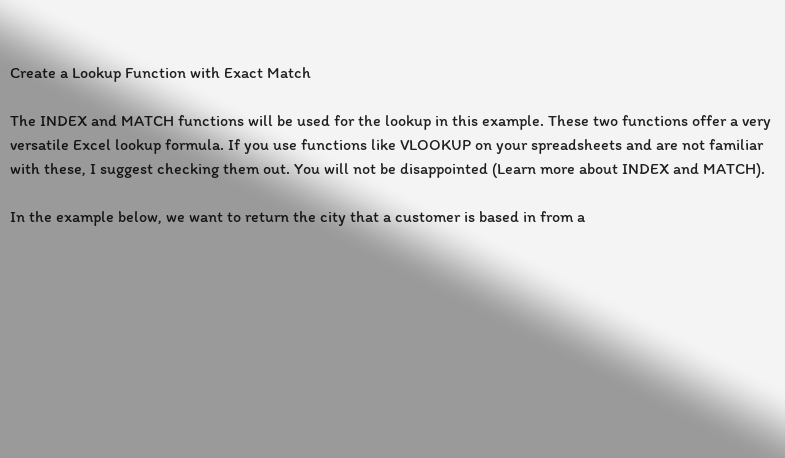Create a Lookup Function with Exact Match

The INDEX and MATCH functions will be used for the lookup in this example. These two functions offer a very versatile Excel lookup formula. If you use functions like VLOOKUP on your spreadsheets and are not familiar with these, I suggest checking them out. You will not be disappointed (Learn more about INDEX and MATCH).

In the example below, we want to return the city that a customer is based in from a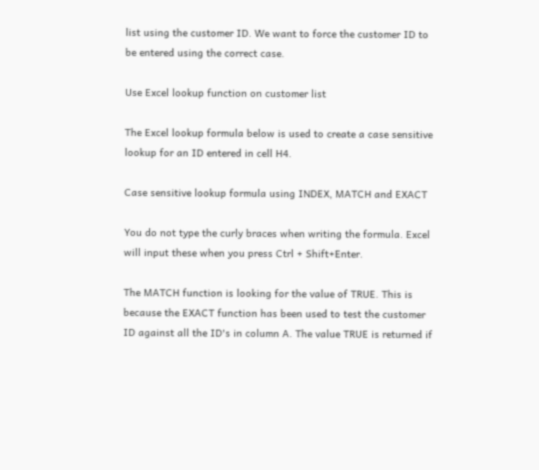list using the customer ID. We want to force the customer ID to be entered using the correct case.

Use Excel lookup function on customer list

The Excel lookup formula below is used to create a case sensitive lookup for an ID entered in cell H4.

Case sensitive lookup formula using INDEX, MATCH and EXACT

You do not type the curly braces when writing the formula. Excel will input these when you press Ctrl + Shift+Enter.

The MATCH function is looking for the value of TRUE. This is because the EXACT function has been used to test the customer ID against all the ID's in column A. The value TRUE is returned if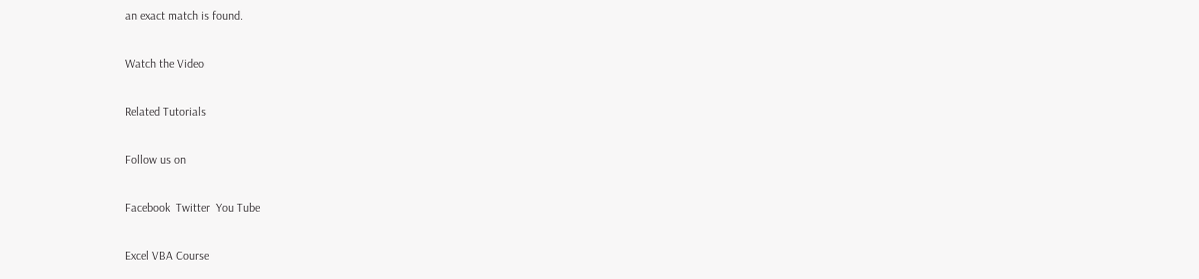an exact match is found.

Watch the Video

Related Tutorials

Follow us on

Facebook  Twitter  You Tube

Excel VBA Course